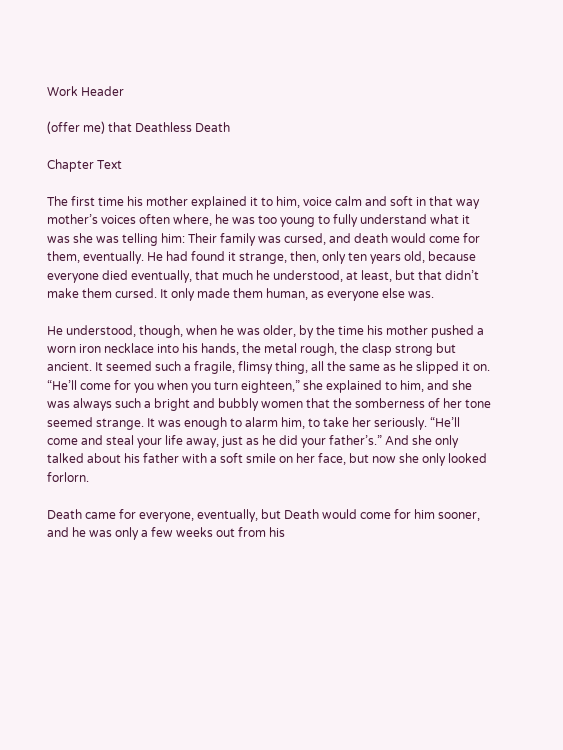Work Header

(offer me) that Deathless Death

Chapter Text

The first time his mother explained it to him, voice calm and soft in that way mother’s voices often where, he was too young to fully understand what it was she was telling him: Their family was cursed, and death would come for them, eventually. He had found it strange, then, only ten years old, because everyone died eventually, that much he understood, at least, but that didn’t make them cursed. It only made them human, as everyone else was.

He understood, though, when he was older, by the time his mother pushed a worn iron necklace into his hands, the metal rough, the clasp strong but ancient. It seemed such a fragile, flimsy thing, all the same as he slipped it on. “He’ll come for you when you turn eighteen,” she explained to him, and she was always such a bright and bubbly women that the somberness of her tone seemed strange. It was enough to alarm him, to take her seriously. “He’ll come and steal your life away, just as he did your father’s.” And she only talked about his father with a soft smile on her face, but now she only looked forlorn.

Death came for everyone, eventually, but Death would come for him sooner, and he was only a few weeks out from his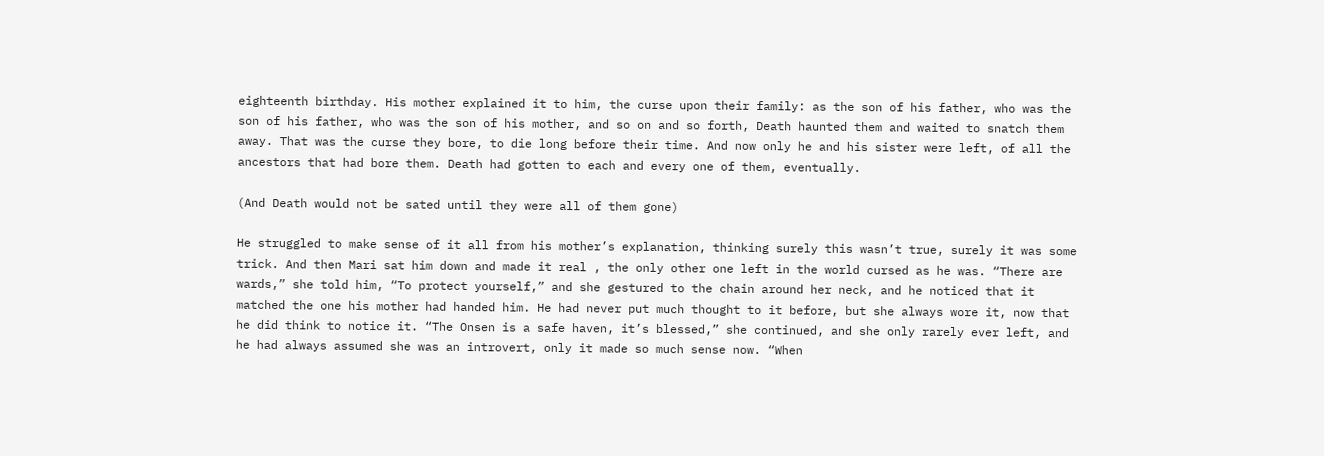eighteenth birthday. His mother explained it to him, the curse upon their family: as the son of his father, who was the son of his father, who was the son of his mother, and so on and so forth, Death haunted them and waited to snatch them away. That was the curse they bore, to die long before their time. And now only he and his sister were left, of all the ancestors that had bore them. Death had gotten to each and every one of them, eventually.

(And Death would not be sated until they were all of them gone)

He struggled to make sense of it all from his mother’s explanation, thinking surely this wasn’t true, surely it was some trick. And then Mari sat him down and made it real , the only other one left in the world cursed as he was. “There are wards,” she told him, “To protect yourself,” and she gestured to the chain around her neck, and he noticed that it matched the one his mother had handed him. He had never put much thought to it before, but she always wore it, now that he did think to notice it. “The Onsen is a safe haven, it’s blessed,” she continued, and she only rarely ever left, and he had always assumed she was an introvert, only it made so much sense now. “When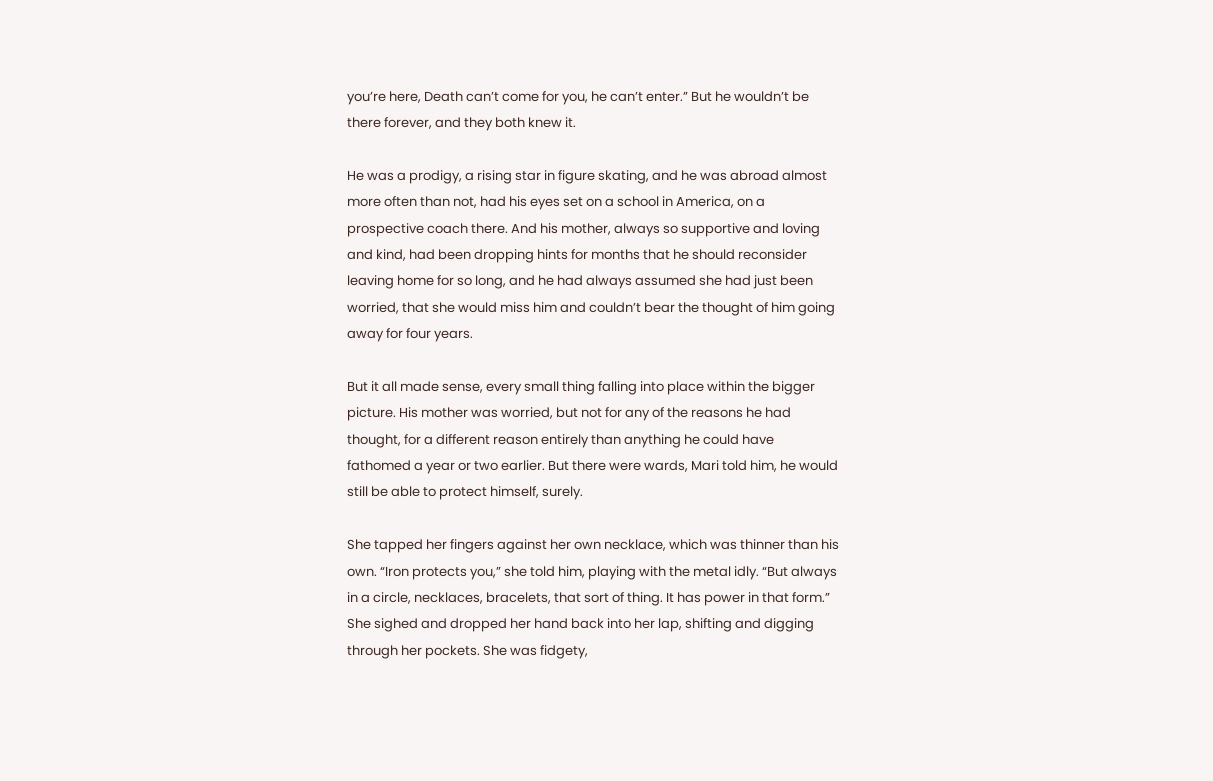you’re here, Death can’t come for you, he can’t enter.” But he wouldn’t be there forever, and they both knew it.

He was a prodigy, a rising star in figure skating, and he was abroad almost more often than not, had his eyes set on a school in America, on a prospective coach there. And his mother, always so supportive and loving and kind, had been dropping hints for months that he should reconsider leaving home for so long, and he had always assumed she had just been worried, that she would miss him and couldn’t bear the thought of him going away for four years.

But it all made sense, every small thing falling into place within the bigger picture. His mother was worried, but not for any of the reasons he had thought, for a different reason entirely than anything he could have fathomed a year or two earlier. But there were wards, Mari told him, he would still be able to protect himself, surely.

She tapped her fingers against her own necklace, which was thinner than his own. “Iron protects you,” she told him, playing with the metal idly. “But always in a circle, necklaces, bracelets, that sort of thing. It has power in that form.” She sighed and dropped her hand back into her lap, shifting and digging through her pockets. She was fidgety,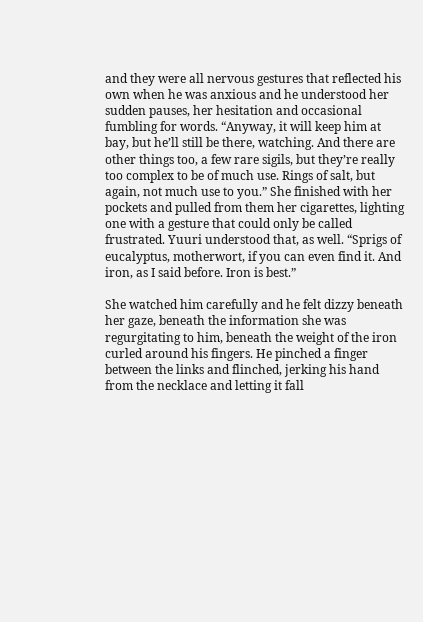and they were all nervous gestures that reflected his own when he was anxious and he understood her sudden pauses, her hesitation and occasional fumbling for words. “Anyway, it will keep him at bay, but he’ll still be there, watching. And there are other things too, a few rare sigils, but they’re really too complex to be of much use. Rings of salt, but again, not much use to you.” She finished with her pockets and pulled from them her cigarettes, lighting one with a gesture that could only be called frustrated. Yuuri understood that, as well. “Sprigs of eucalyptus, motherwort, if you can even find it. And iron, as I said before. Iron is best.”

She watched him carefully and he felt dizzy beneath her gaze, beneath the information she was regurgitating to him, beneath the weight of the iron curled around his fingers. He pinched a finger between the links and flinched, jerking his hand from the necklace and letting it fall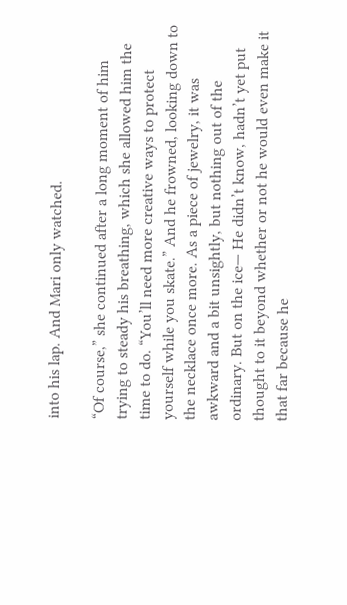into his lap. And Mari only watched.

“Of course,” she continued after a long moment of him trying to steady his breathing, which she allowed him the time to do. “You’ll need more creative ways to protect yourself while you skate.” And he frowned, looking down to the necklace once more. As a piece of jewelry, it was awkward and a bit unsightly, but nothing out of the ordinary. But on the ice— He didn’t know, hadn’t yet put thought to it beyond whether or not he would even make it that far because he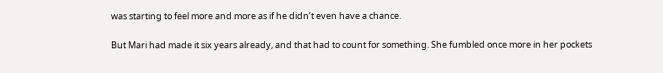was starting to feel more and more as if he didn’t even have a chance.

But Mari had made it six years already, and that had to count for something. She fumbled once more in her pockets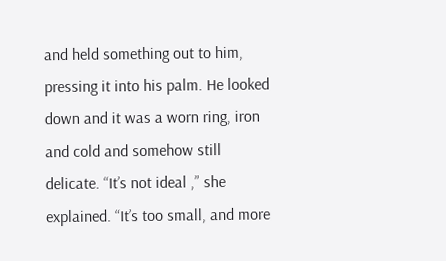and held something out to him, pressing it into his palm. He looked down and it was a worn ring, iron and cold and somehow still delicate. “It’s not ideal ,” she explained. “It’s too small, and more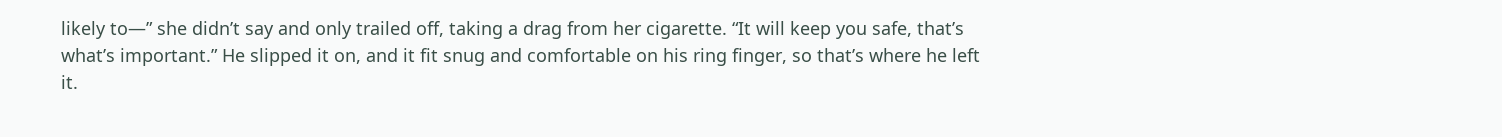likely to—” she didn’t say and only trailed off, taking a drag from her cigarette. “It will keep you safe, that’s what’s important.” He slipped it on, and it fit snug and comfortable on his ring finger, so that’s where he left it.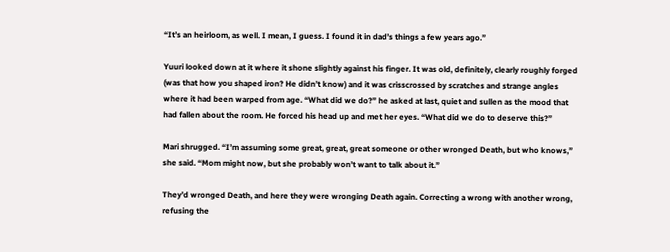“It’s an heirloom, as well. I mean, I guess. I found it in dad’s things a few years ago.”

Yuuri looked down at it where it shone slightly against his finger. It was old, definitely, clearly roughly forged (was that how you shaped iron? He didn’t know) and it was crisscrossed by scratches and strange angles where it had been warped from age. “What did we do?” he asked at last, quiet and sullen as the mood that had fallen about the room. He forced his head up and met her eyes. “What did we do to deserve this?”

Mari shrugged. “I’m assuming some great, great, great someone or other wronged Death, but who knows,” she said. “Mom might now, but she probably won’t want to talk about it.”

They’d wronged Death, and here they were wronging Death again. Correcting a wrong with another wrong, refusing the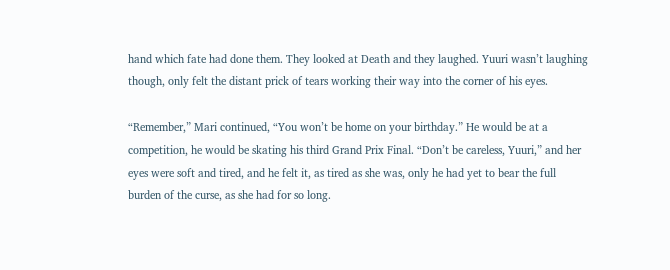hand which fate had done them. They looked at Death and they laughed. Yuuri wasn’t laughing though, only felt the distant prick of tears working their way into the corner of his eyes.

“Remember,” Mari continued, “You won’t be home on your birthday.” He would be at a competition, he would be skating his third Grand Prix Final. “Don’t be careless, Yuuri,” and her eyes were soft and tired, and he felt it, as tired as she was, only he had yet to bear the full burden of the curse, as she had for so long.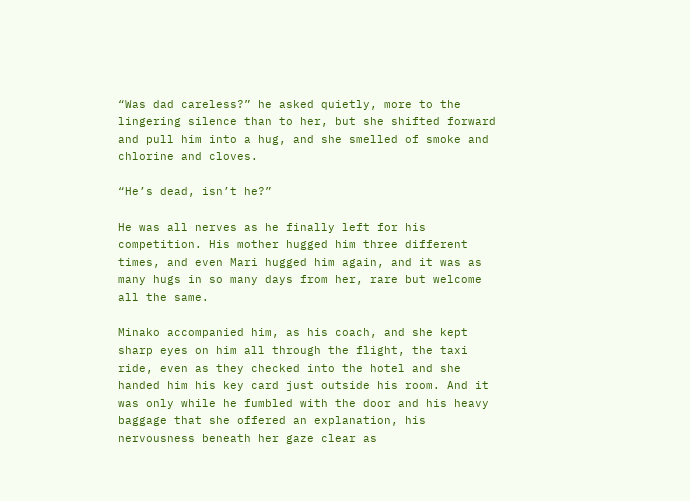“Was dad careless?” he asked quietly, more to the lingering silence than to her, but she shifted forward and pull him into a hug, and she smelled of smoke and chlorine and cloves.

“He’s dead, isn’t he?”

He was all nerves as he finally left for his competition. His mother hugged him three different times, and even Mari hugged him again, and it was as many hugs in so many days from her, rare but welcome all the same.

Minako accompanied him, as his coach, and she kept sharp eyes on him all through the flight, the taxi ride, even as they checked into the hotel and she handed him his key card just outside his room. And it was only while he fumbled with the door and his heavy baggage that she offered an explanation, his nervousness beneath her gaze clear as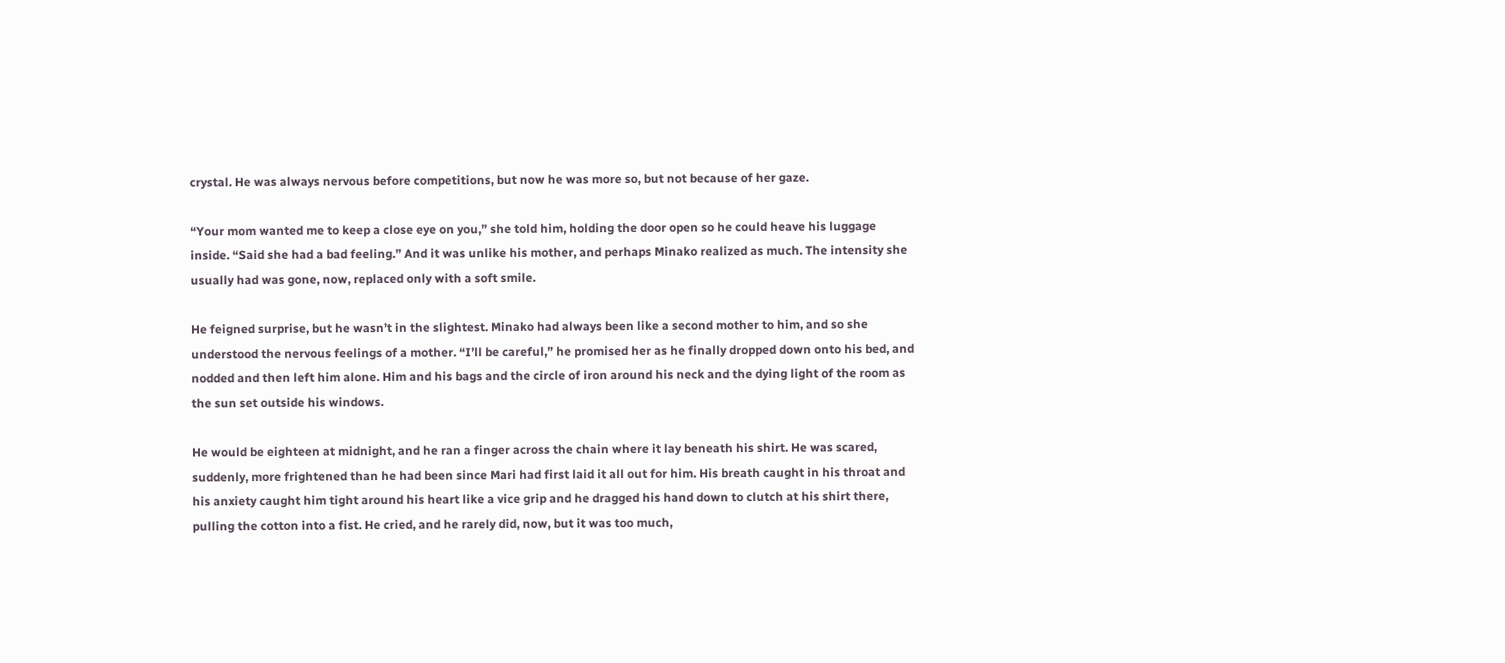crystal. He was always nervous before competitions, but now he was more so, but not because of her gaze.

“Your mom wanted me to keep a close eye on you,” she told him, holding the door open so he could heave his luggage inside. “Said she had a bad feeling.” And it was unlike his mother, and perhaps Minako realized as much. The intensity she usually had was gone, now, replaced only with a soft smile.

He feigned surprise, but he wasn’t in the slightest. Minako had always been like a second mother to him, and so she understood the nervous feelings of a mother. “I’ll be careful,” he promised her as he finally dropped down onto his bed, and nodded and then left him alone. Him and his bags and the circle of iron around his neck and the dying light of the room as the sun set outside his windows.

He would be eighteen at midnight, and he ran a finger across the chain where it lay beneath his shirt. He was scared, suddenly, more frightened than he had been since Mari had first laid it all out for him. His breath caught in his throat and his anxiety caught him tight around his heart like a vice grip and he dragged his hand down to clutch at his shirt there, pulling the cotton into a fist. He cried, and he rarely did, now, but it was too much,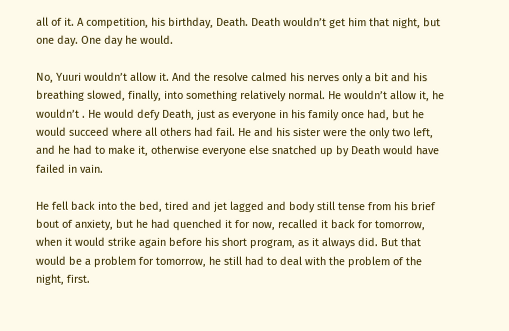all of it. A competition, his birthday, Death. Death wouldn’t get him that night, but one day. One day he would.

No, Yuuri wouldn’t allow it. And the resolve calmed his nerves only a bit and his breathing slowed, finally, into something relatively normal. He wouldn’t allow it, he wouldn’t . He would defy Death, just as everyone in his family once had, but he would succeed where all others had fail. He and his sister were the only two left, and he had to make it, otherwise everyone else snatched up by Death would have failed in vain.

He fell back into the bed, tired and jet lagged and body still tense from his brief bout of anxiety, but he had quenched it for now, recalled it back for tomorrow, when it would strike again before his short program, as it always did. But that would be a problem for tomorrow, he still had to deal with the problem of the night, first.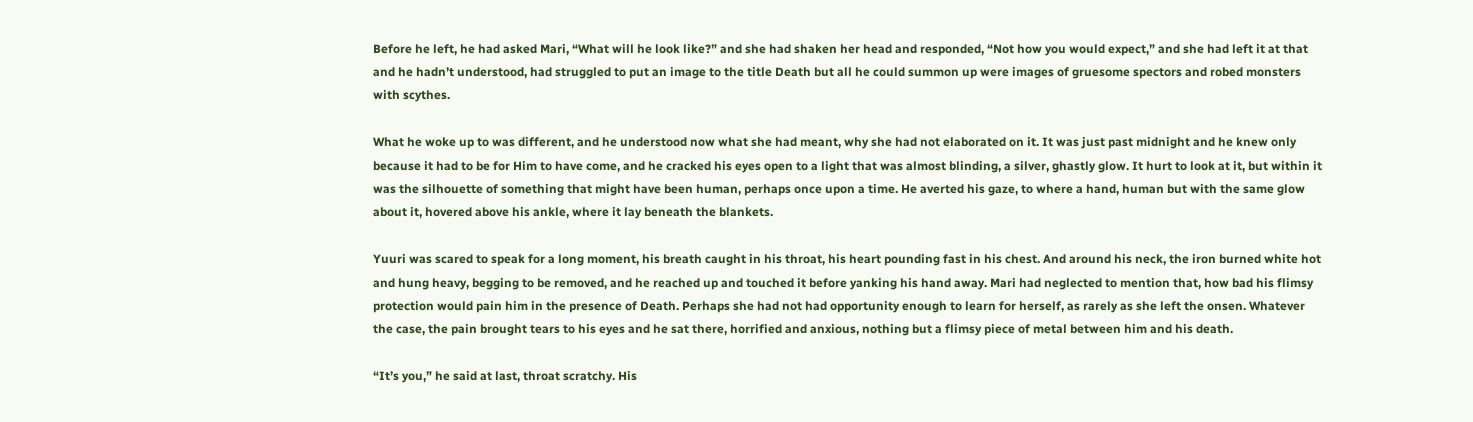Before he left, he had asked Mari, “What will he look like?” and she had shaken her head and responded, “Not how you would expect,” and she had left it at that and he hadn’t understood, had struggled to put an image to the title Death but all he could summon up were images of gruesome spectors and robed monsters with scythes.

What he woke up to was different, and he understood now what she had meant, why she had not elaborated on it. It was just past midnight and he knew only because it had to be for Him to have come, and he cracked his eyes open to a light that was almost blinding, a silver, ghastly glow. It hurt to look at it, but within it was the silhouette of something that might have been human, perhaps once upon a time. He averted his gaze, to where a hand, human but with the same glow about it, hovered above his ankle, where it lay beneath the blankets.

Yuuri was scared to speak for a long moment, his breath caught in his throat, his heart pounding fast in his chest. And around his neck, the iron burned white hot and hung heavy, begging to be removed, and he reached up and touched it before yanking his hand away. Mari had neglected to mention that, how bad his flimsy protection would pain him in the presence of Death. Perhaps she had not had opportunity enough to learn for herself, as rarely as she left the onsen. Whatever the case, the pain brought tears to his eyes and he sat there, horrified and anxious, nothing but a flimsy piece of metal between him and his death.

“It’s you,” he said at last, throat scratchy. His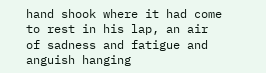hand shook where it had come to rest in his lap, an air of sadness and fatigue and anguish hanging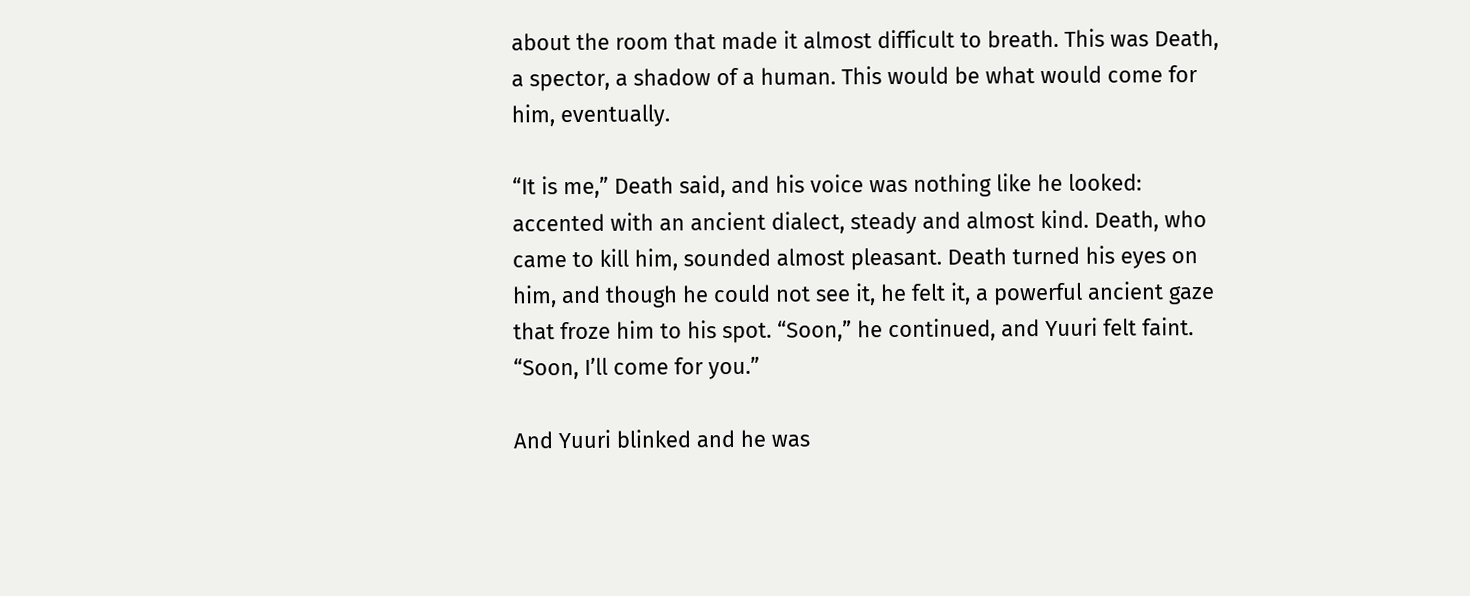about the room that made it almost difficult to breath. This was Death, a spector, a shadow of a human. This would be what would come for him, eventually.

“It is me,” Death said, and his voice was nothing like he looked: accented with an ancient dialect, steady and almost kind. Death, who came to kill him, sounded almost pleasant. Death turned his eyes on him, and though he could not see it, he felt it, a powerful ancient gaze that froze him to his spot. “Soon,” he continued, and Yuuri felt faint. “Soon, I’ll come for you.”

And Yuuri blinked and he was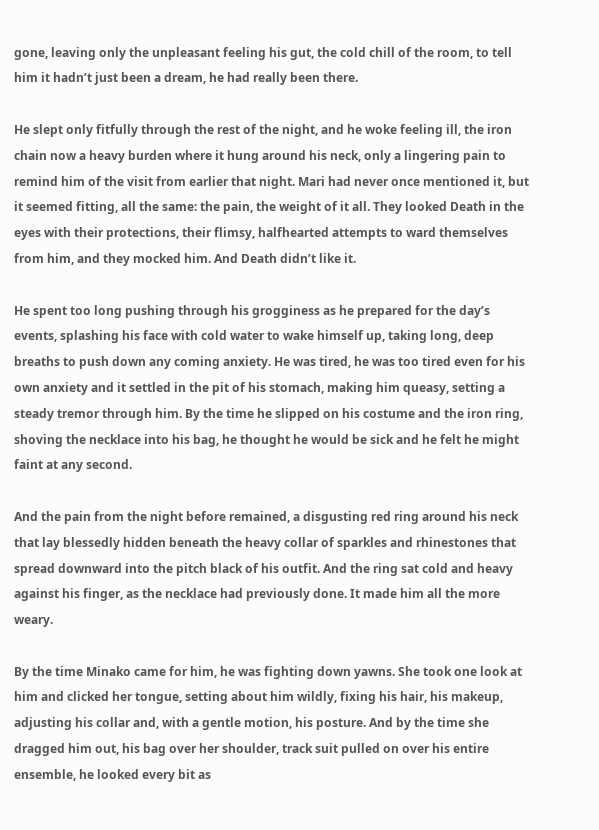gone, leaving only the unpleasant feeling his gut, the cold chill of the room, to tell him it hadn’t just been a dream, he had really been there.

He slept only fitfully through the rest of the night, and he woke feeling ill, the iron chain now a heavy burden where it hung around his neck, only a lingering pain to remind him of the visit from earlier that night. Mari had never once mentioned it, but it seemed fitting, all the same: the pain, the weight of it all. They looked Death in the eyes with their protections, their flimsy, halfhearted attempts to ward themselves from him, and they mocked him. And Death didn’t like it.

He spent too long pushing through his grogginess as he prepared for the day’s events, splashing his face with cold water to wake himself up, taking long, deep breaths to push down any coming anxiety. He was tired, he was too tired even for his own anxiety and it settled in the pit of his stomach, making him queasy, setting a steady tremor through him. By the time he slipped on his costume and the iron ring, shoving the necklace into his bag, he thought he would be sick and he felt he might faint at any second.

And the pain from the night before remained, a disgusting red ring around his neck that lay blessedly hidden beneath the heavy collar of sparkles and rhinestones that spread downward into the pitch black of his outfit. And the ring sat cold and heavy against his finger, as the necklace had previously done. It made him all the more weary.

By the time Minako came for him, he was fighting down yawns. She took one look at him and clicked her tongue, setting about him wildly, fixing his hair, his makeup, adjusting his collar and, with a gentle motion, his posture. And by the time she dragged him out, his bag over her shoulder, track suit pulled on over his entire ensemble, he looked every bit as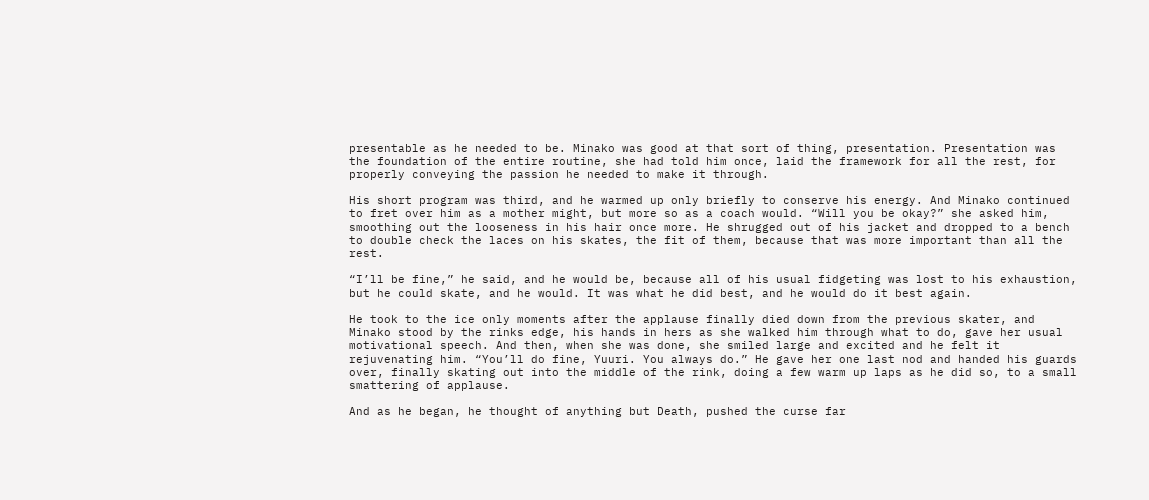presentable as he needed to be. Minako was good at that sort of thing, presentation. Presentation was the foundation of the entire routine, she had told him once, laid the framework for all the rest, for properly conveying the passion he needed to make it through.

His short program was third, and he warmed up only briefly to conserve his energy. And Minako continued to fret over him as a mother might, but more so as a coach would. “Will you be okay?” she asked him, smoothing out the looseness in his hair once more. He shrugged out of his jacket and dropped to a bench to double check the laces on his skates, the fit of them, because that was more important than all the rest.

“I’ll be fine,” he said, and he would be, because all of his usual fidgeting was lost to his exhaustion, but he could skate, and he would. It was what he did best, and he would do it best again.

He took to the ice only moments after the applause finally died down from the previous skater, and Minako stood by the rinks edge, his hands in hers as she walked him through what to do, gave her usual motivational speech. And then, when she was done, she smiled large and excited and he felt it rejuvenating him. “You’ll do fine, Yuuri. You always do.” He gave her one last nod and handed his guards over, finally skating out into the middle of the rink, doing a few warm up laps as he did so, to a small smattering of applause.

And as he began, he thought of anything but Death, pushed the curse far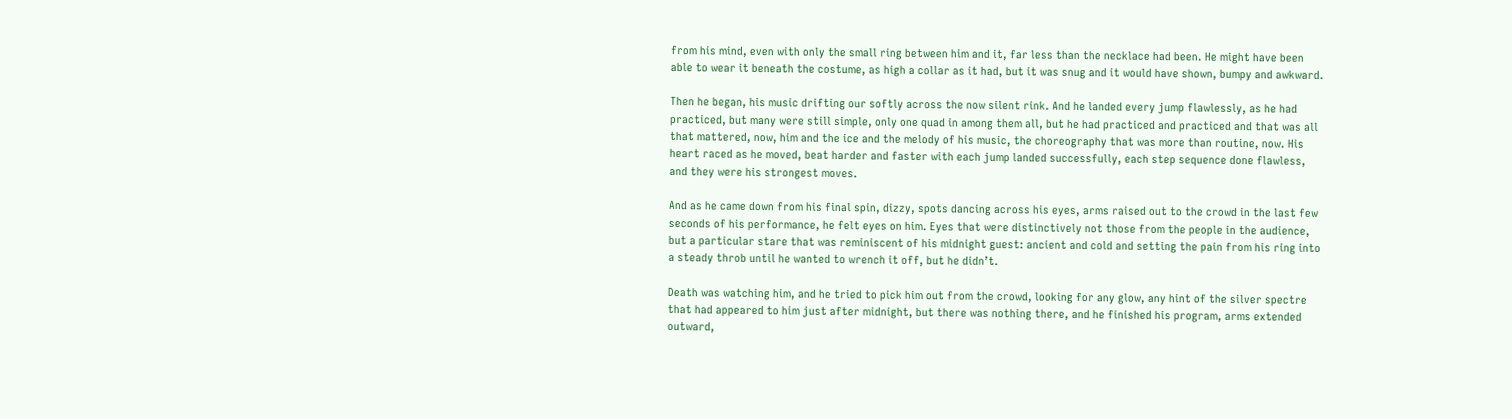from his mind, even with only the small ring between him and it, far less than the necklace had been. He might have been able to wear it beneath the costume, as high a collar as it had, but it was snug and it would have shown, bumpy and awkward.

Then he began, his music drifting our softly across the now silent rink. And he landed every jump flawlessly, as he had practiced, but many were still simple, only one quad in among them all, but he had practiced and practiced and that was all that mattered, now, him and the ice and the melody of his music, the choreography that was more than routine, now. His heart raced as he moved, beat harder and faster with each jump landed successfully, each step sequence done flawless, and they were his strongest moves.

And as he came down from his final spin, dizzy, spots dancing across his eyes, arms raised out to the crowd in the last few seconds of his performance, he felt eyes on him. Eyes that were distinctively not those from the people in the audience, but a particular stare that was reminiscent of his midnight guest: ancient and cold and setting the pain from his ring into a steady throb until he wanted to wrench it off, but he didn’t.

Death was watching him, and he tried to pick him out from the crowd, looking for any glow, any hint of the silver spectre that had appeared to him just after midnight, but there was nothing there, and he finished his program, arms extended outward,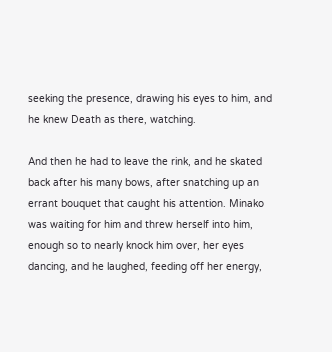seeking the presence, drawing his eyes to him, and he knew Death as there, watching.

And then he had to leave the rink, and he skated back after his many bows, after snatching up an errant bouquet that caught his attention. Minako was waiting for him and threw herself into him, enough so to nearly knock him over, her eyes dancing, and he laughed, feeding off her energy,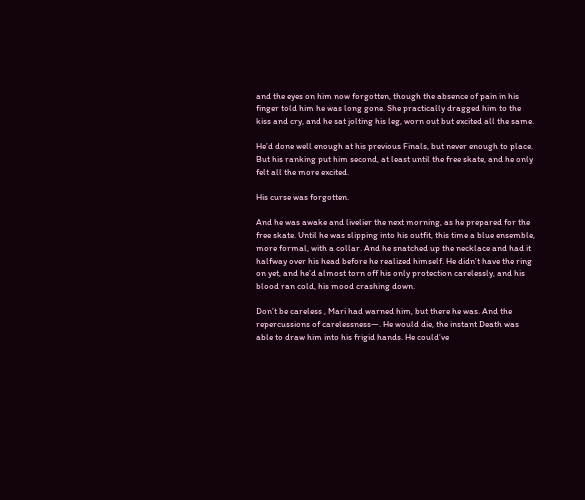and the eyes on him now forgotten, though the absence of pain in his finger told him he was long gone. She practically dragged him to the kiss and cry, and he sat jolting his leg, worn out but excited all the same.

He’d done well enough at his previous Finals, but never enough to place. But his ranking put him second, at least until the free skate, and he only felt all the more excited.

His curse was forgotten.

And he was awake and livelier the next morning, as he prepared for the free skate. Until he was slipping into his outfit, this time a blue ensemble, more formal, with a collar. And he snatched up the necklace and had it halfway over his head before he realized himself. He didn’t have the ring on yet, and he’d almost torn off his only protection carelessly, and his blood ran cold, his mood crashing down.

Don’t be careless , Mari had warned him, but there he was. And the repercussions of carelessness—. He would die, the instant Death was able to draw him into his frigid hands. He could’ve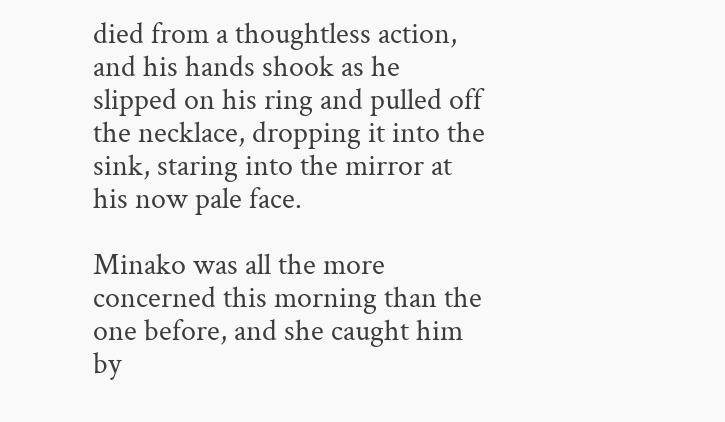died from a thoughtless action, and his hands shook as he slipped on his ring and pulled off the necklace, dropping it into the sink, staring into the mirror at his now pale face.

Minako was all the more concerned this morning than the one before, and she caught him by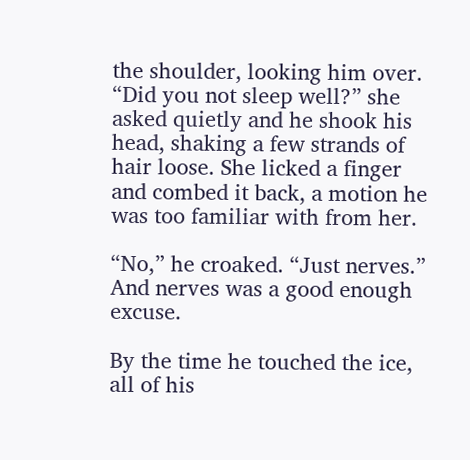the shoulder, looking him over. “Did you not sleep well?” she asked quietly and he shook his head, shaking a few strands of hair loose. She licked a finger and combed it back, a motion he was too familiar with from her.

“No,” he croaked. “Just nerves.” And nerves was a good enough excuse.

By the time he touched the ice, all of his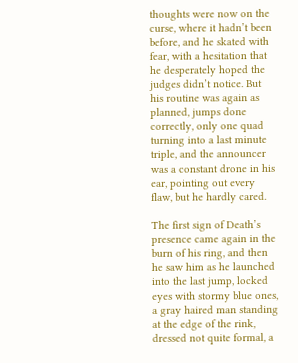thoughts were now on the curse, where it hadn’t been before, and he skated with fear, with a hesitation that he desperately hoped the judges didn’t notice. But his routine was again as planned, jumps done correctly, only one quad turning into a last minute triple, and the announcer was a constant drone in his ear, pointing out every flaw, but he hardly cared.

The first sign of Death’s presence came again in the burn of his ring, and then he saw him as he launched into the last jump, locked eyes with stormy blue ones, a gray haired man standing at the edge of the rink, dressed not quite formal, a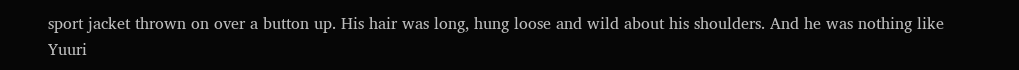sport jacket thrown on over a button up. His hair was long, hung loose and wild about his shoulders. And he was nothing like Yuuri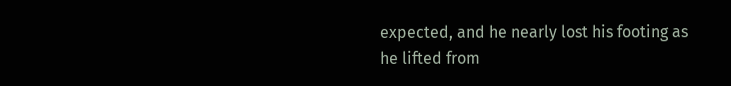expected, and he nearly lost his footing as he lifted from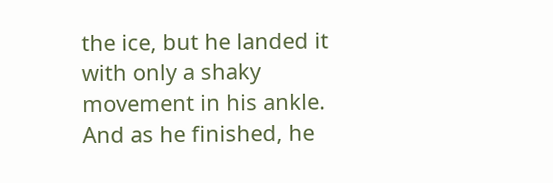the ice, but he landed it with only a shaky movement in his ankle. And as he finished, he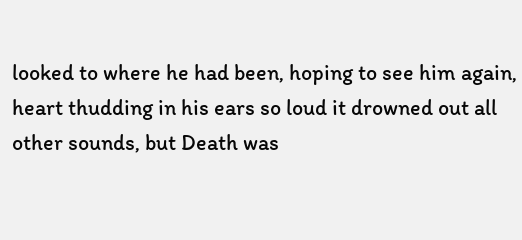looked to where he had been, hoping to see him again, heart thudding in his ears so loud it drowned out all other sounds, but Death was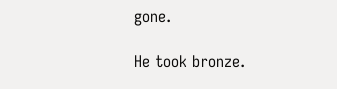gone.

He took bronze.